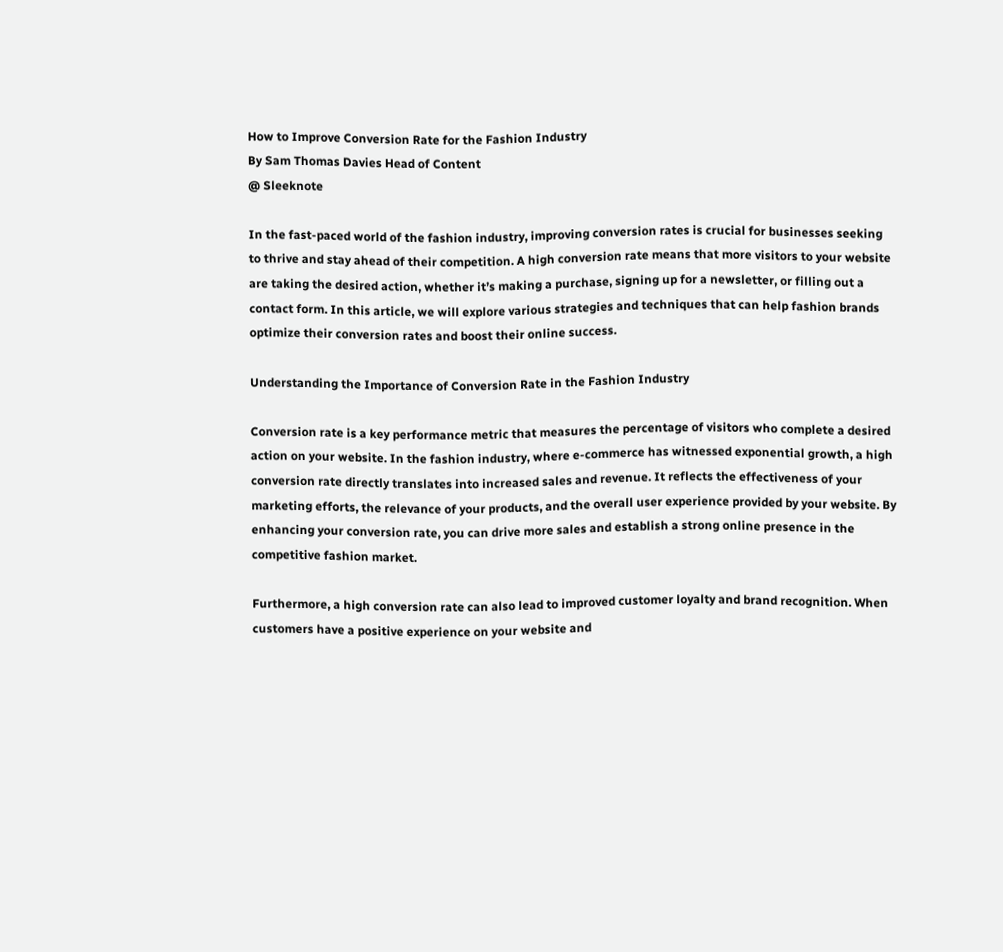How to Improve Conversion Rate for the Fashion Industry
By Sam Thomas Davies Head of Content
@ Sleeknote

In the fast-paced world of the fashion industry, improving conversion rates is crucial for businesses seeking to thrive and stay ahead of their competition. A high conversion rate means that more visitors to your website are taking the desired action, whether it’s making a purchase, signing up for a newsletter, or filling out a contact form. In this article, we will explore various strategies and techniques that can help fashion brands optimize their conversion rates and boost their online success.

Understanding the Importance of Conversion Rate in the Fashion Industry

Conversion rate is a key performance metric that measures the percentage of visitors who complete a desired action on your website. In the fashion industry, where e-commerce has witnessed exponential growth, a high conversion rate directly translates into increased sales and revenue. It reflects the effectiveness of your marketing efforts, the relevance of your products, and the overall user experience provided by your website. By enhancing your conversion rate, you can drive more sales and establish a strong online presence in the competitive fashion market.

Furthermore, a high conversion rate can also lead to improved customer loyalty and brand recognition. When customers have a positive experience on your website and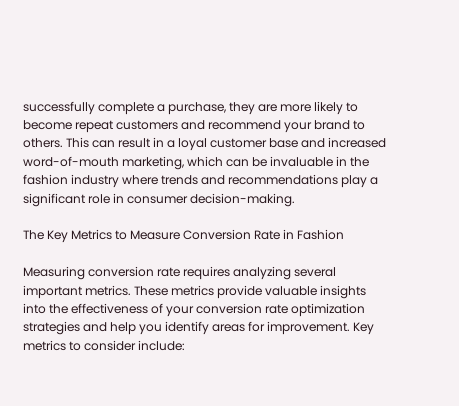successfully complete a purchase, they are more likely to become repeat customers and recommend your brand to others. This can result in a loyal customer base and increased word-of-mouth marketing, which can be invaluable in the fashion industry where trends and recommendations play a significant role in consumer decision-making.

The Key Metrics to Measure Conversion Rate in Fashion

Measuring conversion rate requires analyzing several important metrics. These metrics provide valuable insights into the effectiveness of your conversion rate optimization strategies and help you identify areas for improvement. Key metrics to consider include: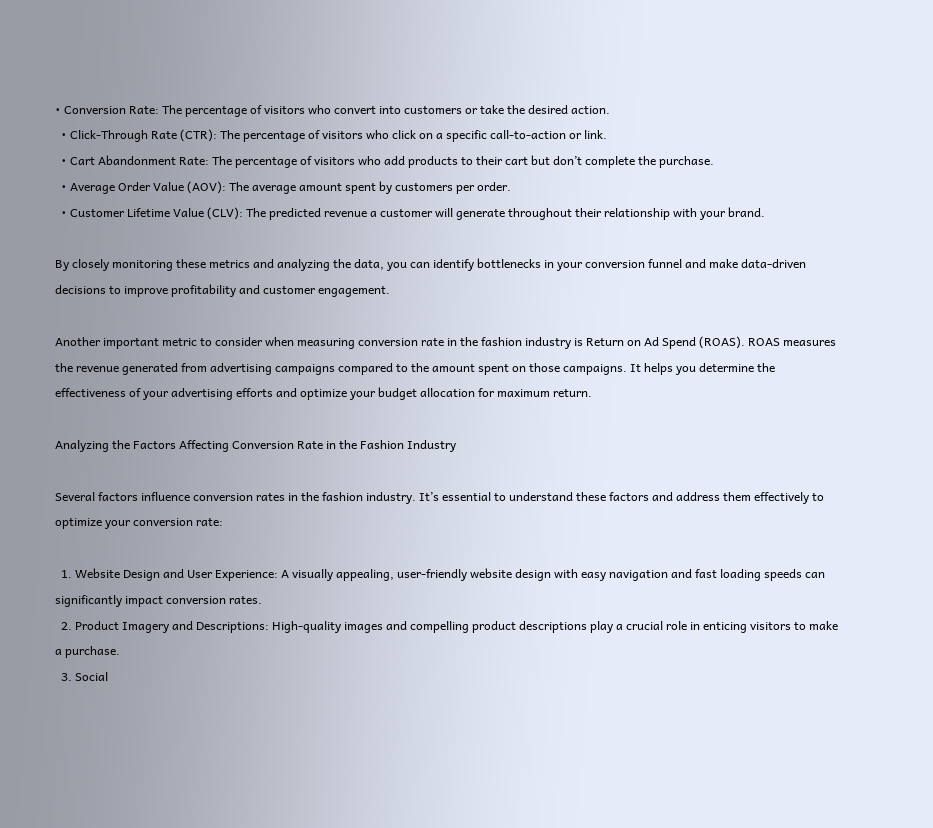• Conversion Rate: The percentage of visitors who convert into customers or take the desired action.
  • Click-Through Rate (CTR): The percentage of visitors who click on a specific call-to-action or link.
  • Cart Abandonment Rate: The percentage of visitors who add products to their cart but don’t complete the purchase.
  • Average Order Value (AOV): The average amount spent by customers per order.
  • Customer Lifetime Value (CLV): The predicted revenue a customer will generate throughout their relationship with your brand.

By closely monitoring these metrics and analyzing the data, you can identify bottlenecks in your conversion funnel and make data-driven decisions to improve profitability and customer engagement.

Another important metric to consider when measuring conversion rate in the fashion industry is Return on Ad Spend (ROAS). ROAS measures the revenue generated from advertising campaigns compared to the amount spent on those campaigns. It helps you determine the effectiveness of your advertising efforts and optimize your budget allocation for maximum return.

Analyzing the Factors Affecting Conversion Rate in the Fashion Industry

Several factors influence conversion rates in the fashion industry. It’s essential to understand these factors and address them effectively to optimize your conversion rate:

  1. Website Design and User Experience: A visually appealing, user-friendly website design with easy navigation and fast loading speeds can significantly impact conversion rates.
  2. Product Imagery and Descriptions: High-quality images and compelling product descriptions play a crucial role in enticing visitors to make a purchase.
  3. Social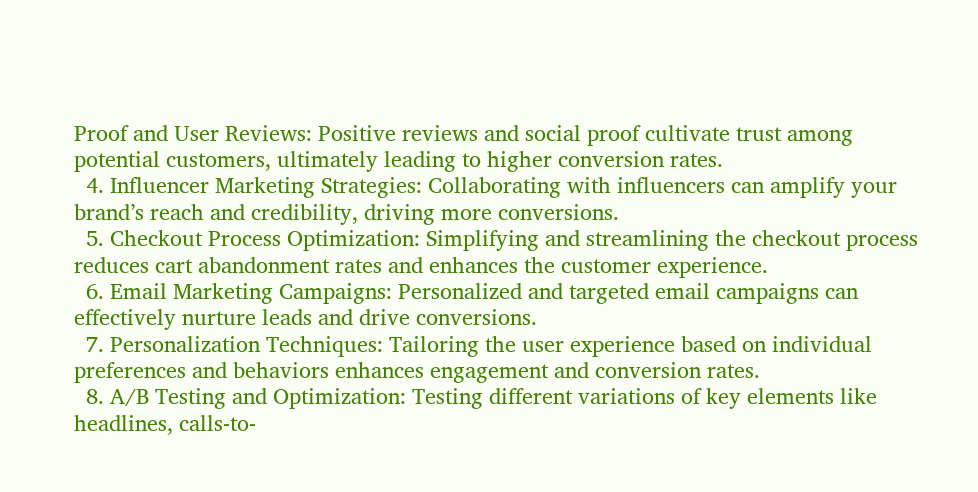Proof and User Reviews: Positive reviews and social proof cultivate trust among potential customers, ultimately leading to higher conversion rates.
  4. Influencer Marketing Strategies: Collaborating with influencers can amplify your brand’s reach and credibility, driving more conversions.
  5. Checkout Process Optimization: Simplifying and streamlining the checkout process reduces cart abandonment rates and enhances the customer experience.
  6. Email Marketing Campaigns: Personalized and targeted email campaigns can effectively nurture leads and drive conversions.
  7. Personalization Techniques: Tailoring the user experience based on individual preferences and behaviors enhances engagement and conversion rates.
  8. A/B Testing and Optimization: Testing different variations of key elements like headlines, calls-to-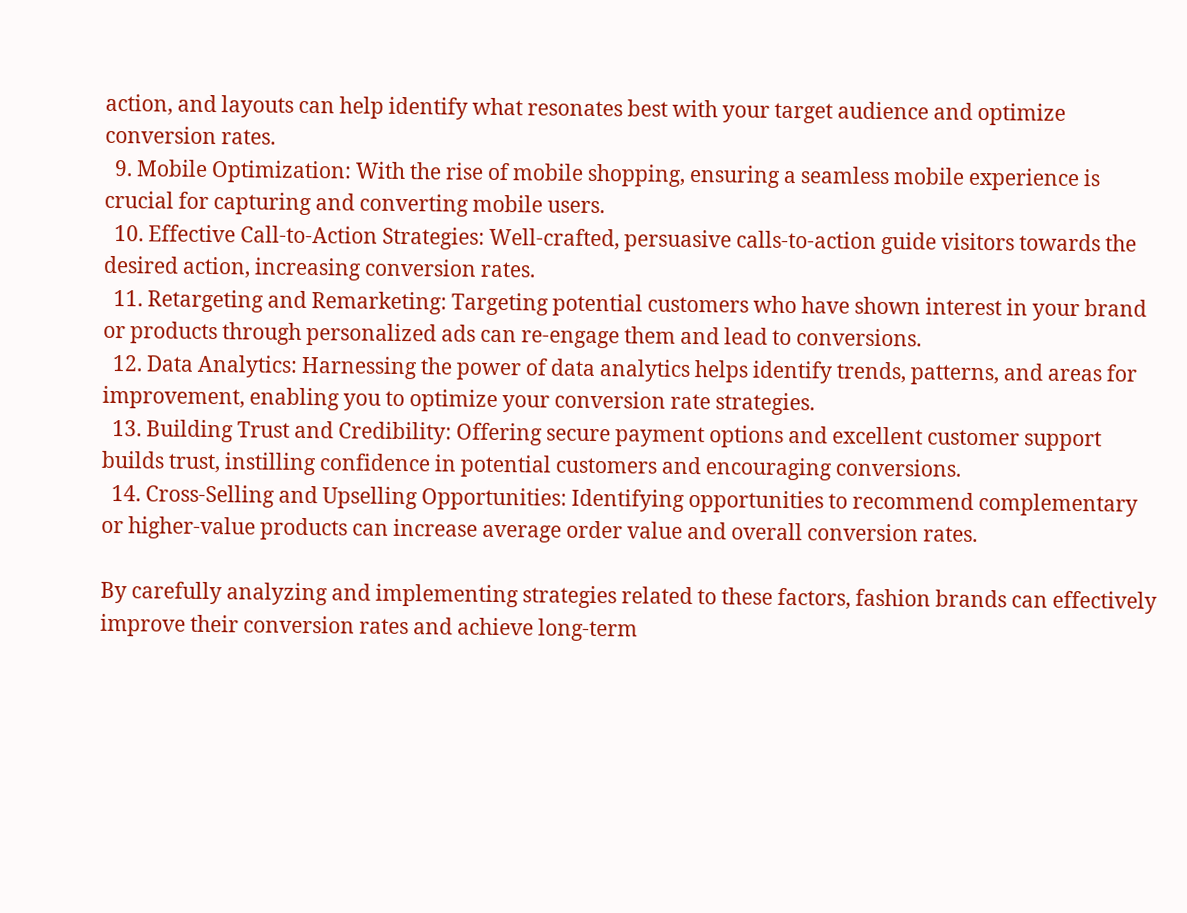action, and layouts can help identify what resonates best with your target audience and optimize conversion rates.
  9. Mobile Optimization: With the rise of mobile shopping, ensuring a seamless mobile experience is crucial for capturing and converting mobile users.
  10. Effective Call-to-Action Strategies: Well-crafted, persuasive calls-to-action guide visitors towards the desired action, increasing conversion rates.
  11. Retargeting and Remarketing: Targeting potential customers who have shown interest in your brand or products through personalized ads can re-engage them and lead to conversions.
  12. Data Analytics: Harnessing the power of data analytics helps identify trends, patterns, and areas for improvement, enabling you to optimize your conversion rate strategies.
  13. Building Trust and Credibility: Offering secure payment options and excellent customer support builds trust, instilling confidence in potential customers and encouraging conversions.
  14. Cross-Selling and Upselling Opportunities: Identifying opportunities to recommend complementary or higher-value products can increase average order value and overall conversion rates.

By carefully analyzing and implementing strategies related to these factors, fashion brands can effectively improve their conversion rates and achieve long-term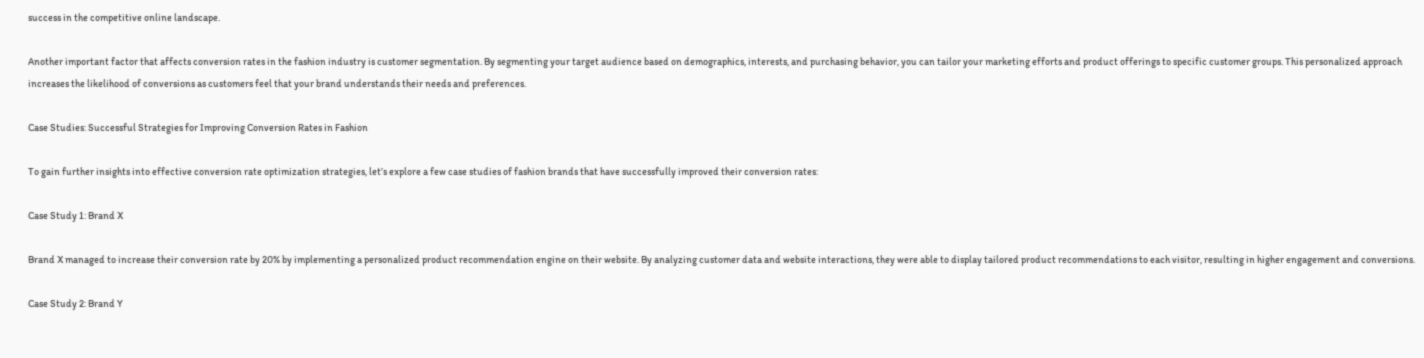success in the competitive online landscape.

Another important factor that affects conversion rates in the fashion industry is customer segmentation. By segmenting your target audience based on demographics, interests, and purchasing behavior, you can tailor your marketing efforts and product offerings to specific customer groups. This personalized approach increases the likelihood of conversions as customers feel that your brand understands their needs and preferences.

Case Studies: Successful Strategies for Improving Conversion Rates in Fashion

To gain further insights into effective conversion rate optimization strategies, let’s explore a few case studies of fashion brands that have successfully improved their conversion rates:

Case Study 1: Brand X

Brand X managed to increase their conversion rate by 20% by implementing a personalized product recommendation engine on their website. By analyzing customer data and website interactions, they were able to display tailored product recommendations to each visitor, resulting in higher engagement and conversions.

Case Study 2: Brand Y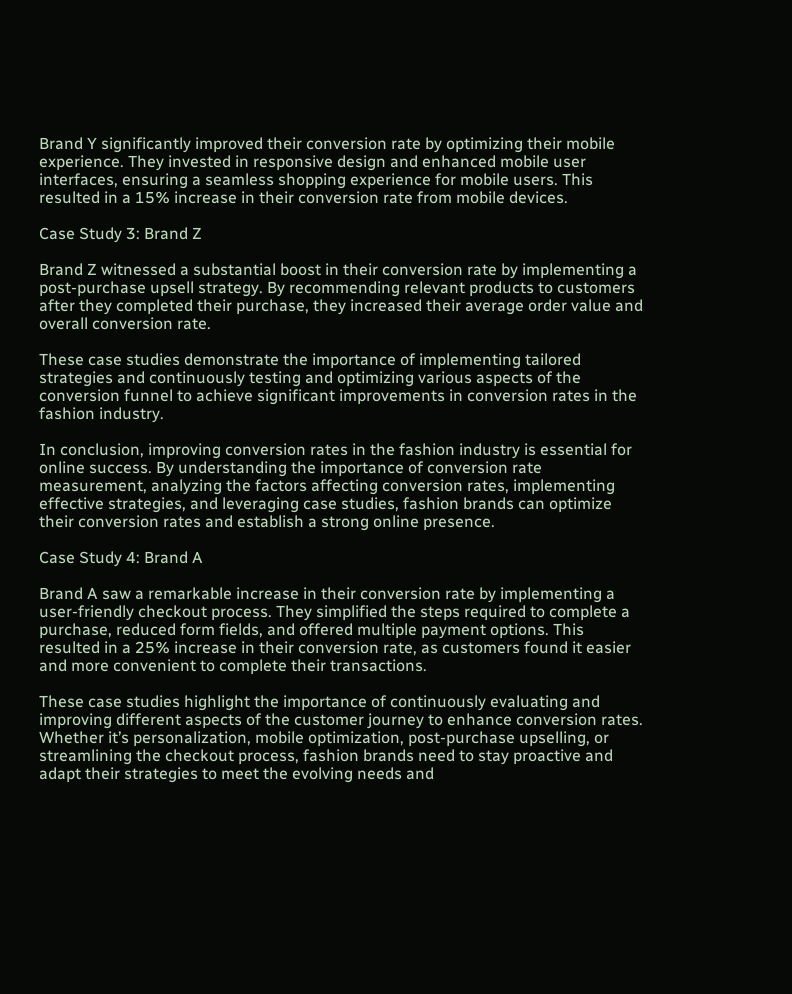Brand Y significantly improved their conversion rate by optimizing their mobile experience. They invested in responsive design and enhanced mobile user interfaces, ensuring a seamless shopping experience for mobile users. This resulted in a 15% increase in their conversion rate from mobile devices.

Case Study 3: Brand Z

Brand Z witnessed a substantial boost in their conversion rate by implementing a post-purchase upsell strategy. By recommending relevant products to customers after they completed their purchase, they increased their average order value and overall conversion rate.

These case studies demonstrate the importance of implementing tailored strategies and continuously testing and optimizing various aspects of the conversion funnel to achieve significant improvements in conversion rates in the fashion industry.

In conclusion, improving conversion rates in the fashion industry is essential for online success. By understanding the importance of conversion rate measurement, analyzing the factors affecting conversion rates, implementing effective strategies, and leveraging case studies, fashion brands can optimize their conversion rates and establish a strong online presence.

Case Study 4: Brand A

Brand A saw a remarkable increase in their conversion rate by implementing a user-friendly checkout process. They simplified the steps required to complete a purchase, reduced form fields, and offered multiple payment options. This resulted in a 25% increase in their conversion rate, as customers found it easier and more convenient to complete their transactions.

These case studies highlight the importance of continuously evaluating and improving different aspects of the customer journey to enhance conversion rates. Whether it’s personalization, mobile optimization, post-purchase upselling, or streamlining the checkout process, fashion brands need to stay proactive and adapt their strategies to meet the evolving needs and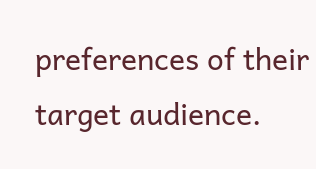preferences of their target audience.